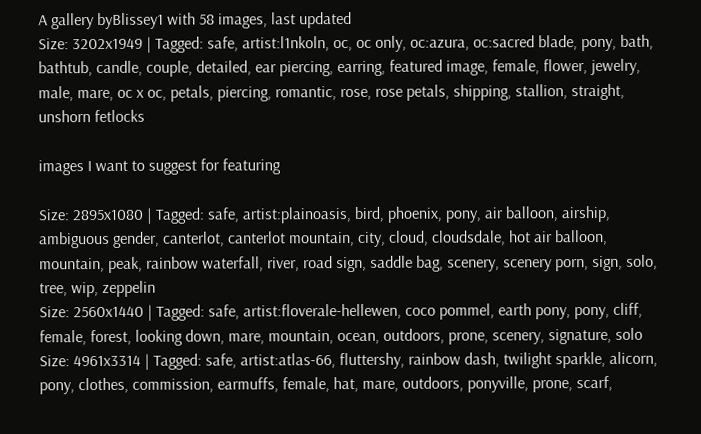A gallery byBlissey1 with 58 images, last updated
Size: 3202x1949 | Tagged: safe, artist:l1nkoln, oc, oc only, oc:azura, oc:sacred blade, pony, bath, bathtub, candle, couple, detailed, ear piercing, earring, featured image, female, flower, jewelry, male, mare, oc x oc, petals, piercing, romantic, rose, rose petals, shipping, stallion, straight, unshorn fetlocks

images I want to suggest for featuring

Size: 2895x1080 | Tagged: safe, artist:plainoasis, bird, phoenix, pony, air balloon, airship, ambiguous gender, canterlot, canterlot mountain, city, cloud, cloudsdale, hot air balloon, mountain, peak, rainbow waterfall, river, road sign, saddle bag, scenery, scenery porn, sign, solo, tree, wip, zeppelin
Size: 2560x1440 | Tagged: safe, artist:floverale-hellewen, coco pommel, earth pony, pony, cliff, female, forest, looking down, mare, mountain, ocean, outdoors, prone, scenery, signature, solo
Size: 4961x3314 | Tagged: safe, artist:atlas-66, fluttershy, rainbow dash, twilight sparkle, alicorn, pony, clothes, commission, earmuffs, female, hat, mare, outdoors, ponyville, prone, scarf,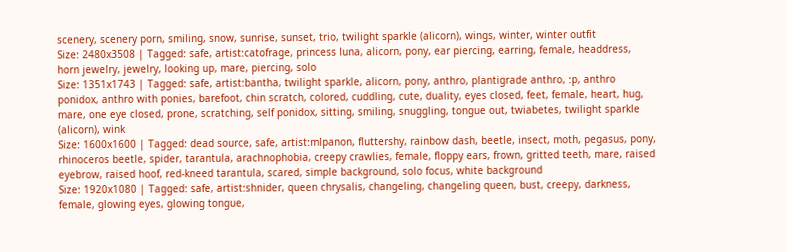scenery, scenery porn, smiling, snow, sunrise, sunset, trio, twilight sparkle (alicorn), wings, winter, winter outfit
Size: 2480x3508 | Tagged: safe, artist:catofrage, princess luna, alicorn, pony, ear piercing, earring, female, headdress, horn jewelry, jewelry, looking up, mare, piercing, solo
Size: 1351x1743 | Tagged: safe, artist:bantha, twilight sparkle, alicorn, pony, anthro, plantigrade anthro, :p, anthro ponidox, anthro with ponies, barefoot, chin scratch, colored, cuddling, cute, duality, eyes closed, feet, female, heart, hug, mare, one eye closed, prone, scratching, self ponidox, sitting, smiling, snuggling, tongue out, twiabetes, twilight sparkle (alicorn), wink
Size: 1600x1600 | Tagged: dead source, safe, artist:mlpanon, fluttershy, rainbow dash, beetle, insect, moth, pegasus, pony, rhinoceros beetle, spider, tarantula, arachnophobia, creepy crawlies, female, floppy ears, frown, gritted teeth, mare, raised eyebrow, raised hoof, red-kneed tarantula, scared, simple background, solo focus, white background
Size: 1920x1080 | Tagged: safe, artist:shnider, queen chrysalis, changeling, changeling queen, bust, creepy, darkness, female, glowing eyes, glowing tongue,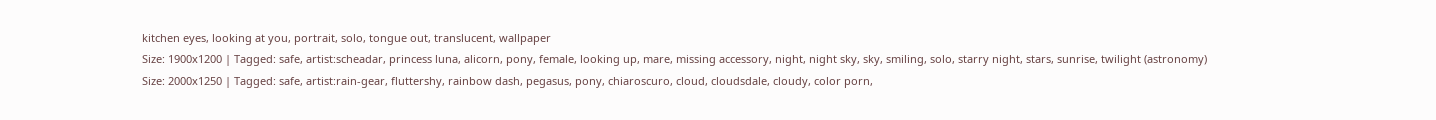kitchen eyes, looking at you, portrait, solo, tongue out, translucent, wallpaper
Size: 1900x1200 | Tagged: safe, artist:scheadar, princess luna, alicorn, pony, female, looking up, mare, missing accessory, night, night sky, sky, smiling, solo, starry night, stars, sunrise, twilight (astronomy)
Size: 2000x1250 | Tagged: safe, artist:rain-gear, fluttershy, rainbow dash, pegasus, pony, chiaroscuro, cloud, cloudsdale, cloudy, color porn,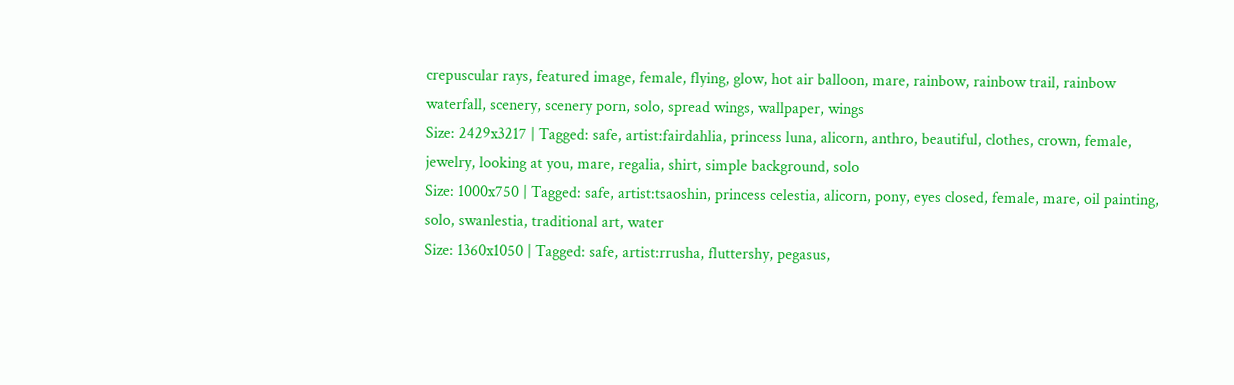crepuscular rays, featured image, female, flying, glow, hot air balloon, mare, rainbow, rainbow trail, rainbow waterfall, scenery, scenery porn, solo, spread wings, wallpaper, wings
Size: 2429x3217 | Tagged: safe, artist:fairdahlia, princess luna, alicorn, anthro, beautiful, clothes, crown, female, jewelry, looking at you, mare, regalia, shirt, simple background, solo
Size: 1000x750 | Tagged: safe, artist:tsaoshin, princess celestia, alicorn, pony, eyes closed, female, mare, oil painting, solo, swanlestia, traditional art, water
Size: 1360x1050 | Tagged: safe, artist:rrusha, fluttershy, pegasus,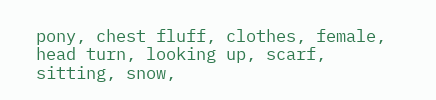pony, chest fluff, clothes, female, head turn, looking up, scarf, sitting, snow,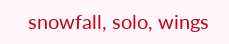snowfall, solo, wings